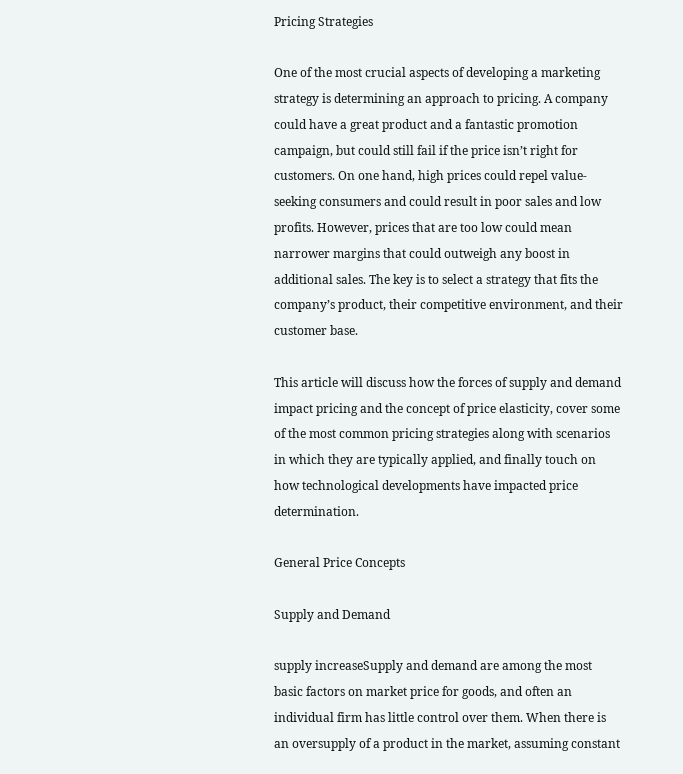Pricing Strategies

One of the most crucial aspects of developing a marketing strategy is determining an approach to pricing. A company could have a great product and a fantastic promotion campaign, but could still fail if the price isn’t right for customers. On one hand, high prices could repel value-seeking consumers and could result in poor sales and low profits. However, prices that are too low could mean narrower margins that could outweigh any boost in additional sales. The key is to select a strategy that fits the company’s product, their competitive environment, and their customer base.

This article will discuss how the forces of supply and demand impact pricing and the concept of price elasticity, cover some of the most common pricing strategies along with scenarios in which they are typically applied, and finally touch on how technological developments have impacted price determination.

General Price Concepts

Supply and Demand

supply increaseSupply and demand are among the most basic factors on market price for goods, and often an individual firm has little control over them. When there is an oversupply of a product in the market, assuming constant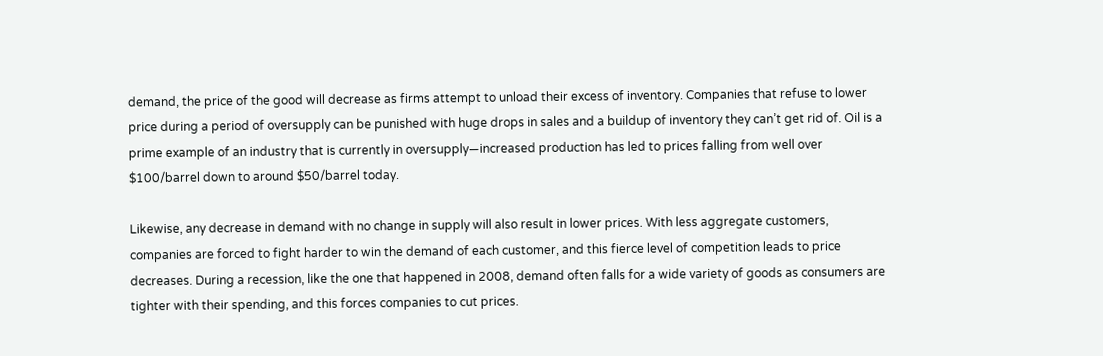demand, the price of the good will decrease as firms attempt to unload their excess of inventory. Companies that refuse to lower price during a period of oversupply can be punished with huge drops in sales and a buildup of inventory they can’t get rid of. Oil is a prime example of an industry that is currently in oversupply—increased production has led to prices falling from well over $100/barrel down to around $50/barrel today.

Likewise, any decrease in demand with no change in supply will also result in lower prices. With less aggregate customers, companies are forced to fight harder to win the demand of each customer, and this fierce level of competition leads to price decreases. During a recession, like the one that happened in 2008, demand often falls for a wide variety of goods as consumers are tighter with their spending, and this forces companies to cut prices.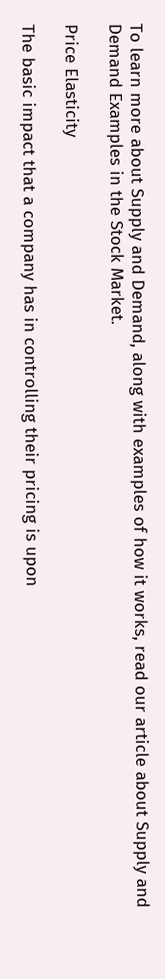To learn more about Supply and Demand, along with examples of how it works, read our article about Supply and Demand Examples in the Stock Market.

Price Elasticity

The basic impact that a company has in controlling their pricing is upon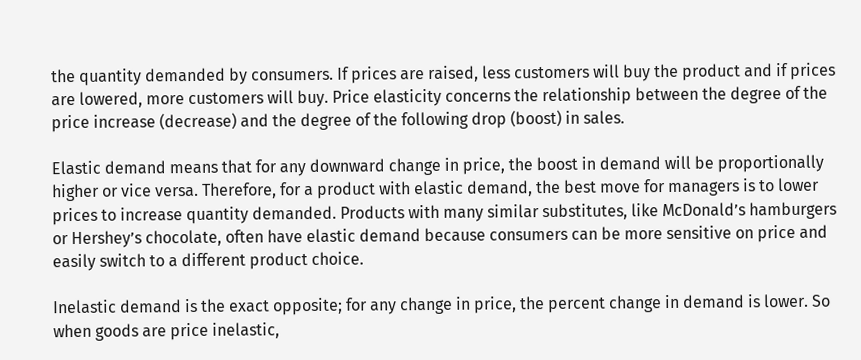the quantity demanded by consumers. If prices are raised, less customers will buy the product and if prices are lowered, more customers will buy. Price elasticity concerns the relationship between the degree of the price increase (decrease) and the degree of the following drop (boost) in sales.

Elastic demand means that for any downward change in price, the boost in demand will be proportionally higher or vice versa. Therefore, for a product with elastic demand, the best move for managers is to lower prices to increase quantity demanded. Products with many similar substitutes, like McDonald’s hamburgers or Hershey’s chocolate, often have elastic demand because consumers can be more sensitive on price and easily switch to a different product choice.

Inelastic demand is the exact opposite; for any change in price, the percent change in demand is lower. So when goods are price inelastic,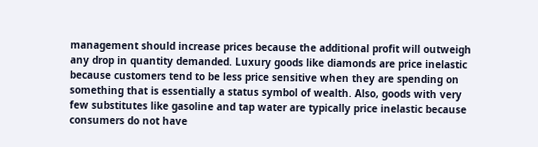management should increase prices because the additional profit will outweigh any drop in quantity demanded. Luxury goods like diamonds are price inelastic because customers tend to be less price sensitive when they are spending on something that is essentially a status symbol of wealth. Also, goods with very few substitutes like gasoline and tap water are typically price inelastic because consumers do not have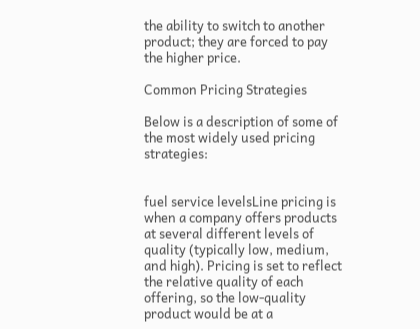the ability to switch to another product; they are forced to pay the higher price.

Common Pricing Strategies

Below is a description of some of the most widely used pricing strategies:


fuel service levelsLine pricing is when a company offers products at several different levels of quality (typically low, medium, and high). Pricing is set to reflect the relative quality of each offering, so the low-quality product would be at a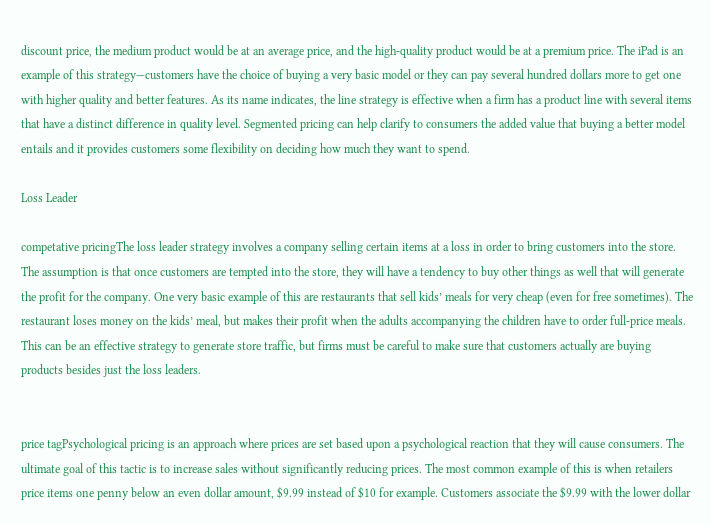discount price, the medium product would be at an average price, and the high-quality product would be at a premium price. The iPad is an example of this strategy—customers have the choice of buying a very basic model or they can pay several hundred dollars more to get one with higher quality and better features. As its name indicates, the line strategy is effective when a firm has a product line with several items that have a distinct difference in quality level. Segmented pricing can help clarify to consumers the added value that buying a better model entails and it provides customers some flexibility on deciding how much they want to spend.

Loss Leader

competative pricingThe loss leader strategy involves a company selling certain items at a loss in order to bring customers into the store. The assumption is that once customers are tempted into the store, they will have a tendency to buy other things as well that will generate the profit for the company. One very basic example of this are restaurants that sell kids’ meals for very cheap (even for free sometimes). The restaurant loses money on the kids’ meal, but makes their profit when the adults accompanying the children have to order full-price meals. This can be an effective strategy to generate store traffic, but firms must be careful to make sure that customers actually are buying products besides just the loss leaders.


price tagPsychological pricing is an approach where prices are set based upon a psychological reaction that they will cause consumers. The ultimate goal of this tactic is to increase sales without significantly reducing prices. The most common example of this is when retailers price items one penny below an even dollar amount, $9.99 instead of $10 for example. Customers associate the $9.99 with the lower dollar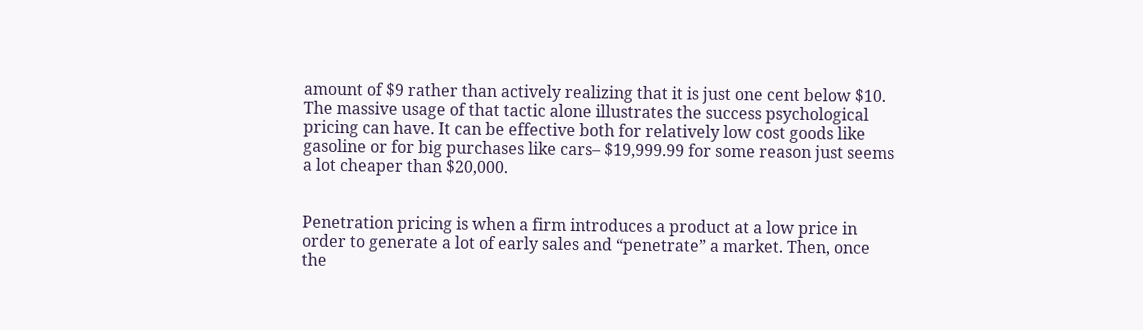amount of $9 rather than actively realizing that it is just one cent below $10. The massive usage of that tactic alone illustrates the success psychological pricing can have. It can be effective both for relatively low cost goods like gasoline or for big purchases like cars– $19,999.99 for some reason just seems a lot cheaper than $20,000.


Penetration pricing is when a firm introduces a product at a low price in order to generate a lot of early sales and “penetrate” a market. Then, once the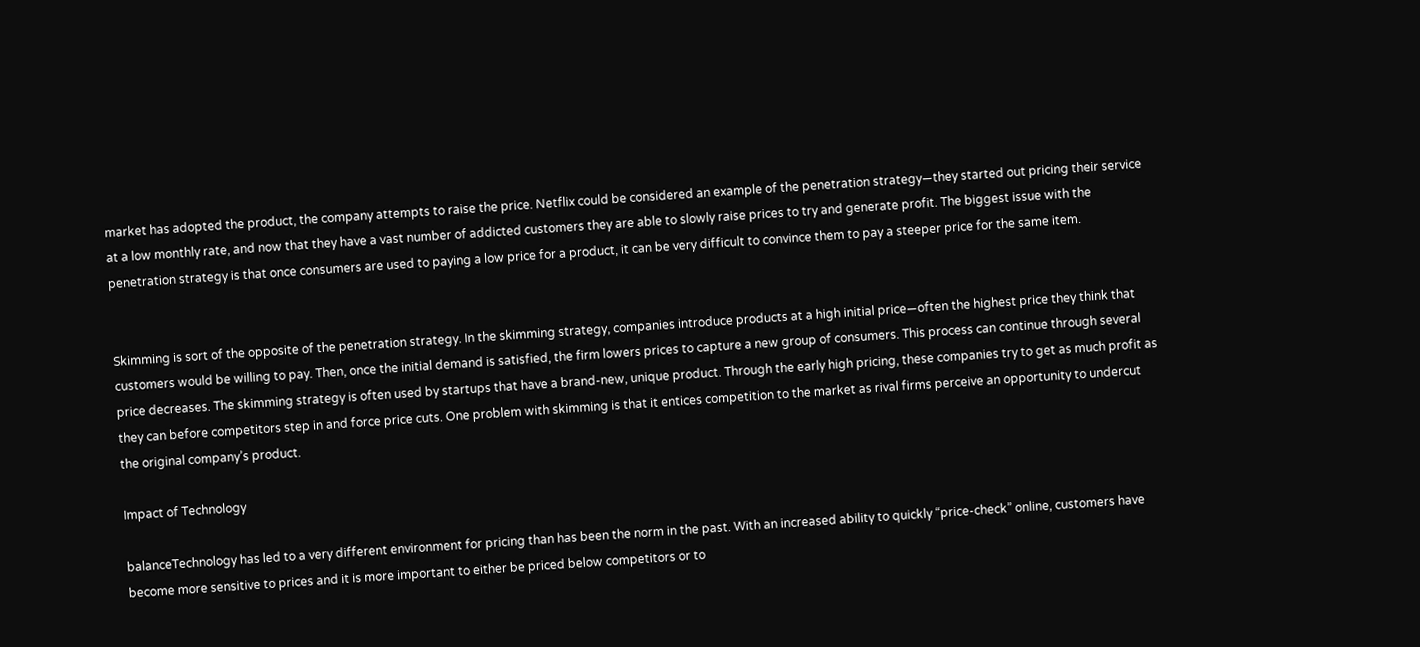market has adopted the product, the company attempts to raise the price. Netflix could be considered an example of the penetration strategy—they started out pricing their service at a low monthly rate, and now that they have a vast number of addicted customers they are able to slowly raise prices to try and generate profit. The biggest issue with the penetration strategy is that once consumers are used to paying a low price for a product, it can be very difficult to convince them to pay a steeper price for the same item.


Skimming is sort of the opposite of the penetration strategy. In the skimming strategy, companies introduce products at a high initial price—often the highest price they think that customers would be willing to pay. Then, once the initial demand is satisfied, the firm lowers prices to capture a new group of consumers. This process can continue through several price decreases. The skimming strategy is often used by startups that have a brand-new, unique product. Through the early high pricing, these companies try to get as much profit as they can before competitors step in and force price cuts. One problem with skimming is that it entices competition to the market as rival firms perceive an opportunity to undercut the original company’s product.

Impact of Technology

balanceTechnology has led to a very different environment for pricing than has been the norm in the past. With an increased ability to quickly “price-check” online, customers have become more sensitive to prices and it is more important to either be priced below competitors or to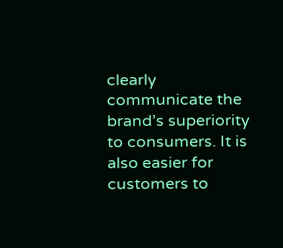clearly communicate the brand’s superiority to consumers. It is also easier for customers to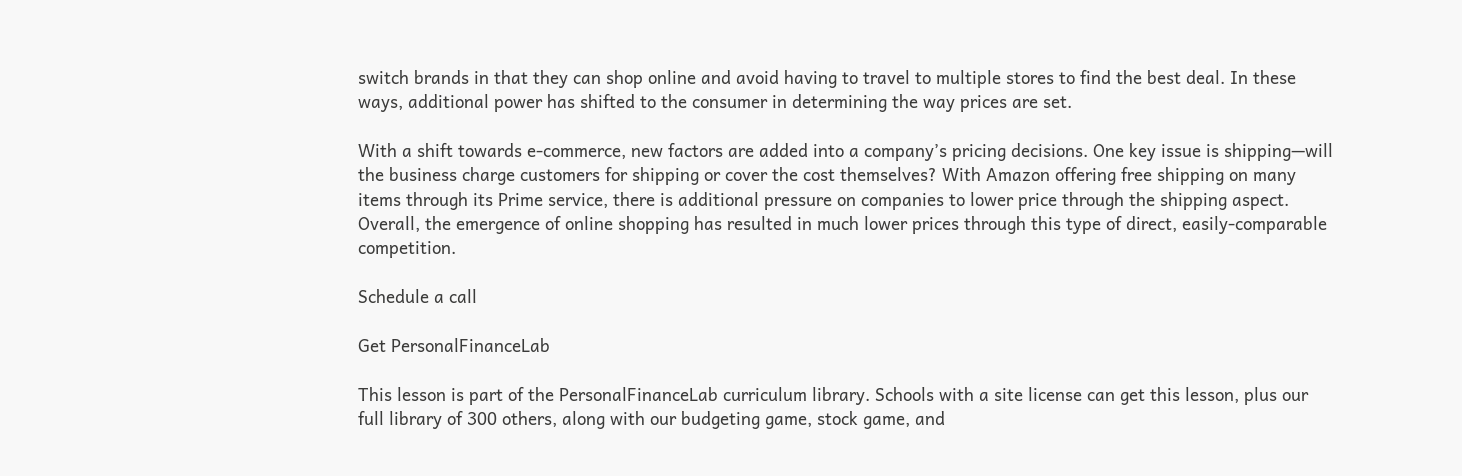switch brands in that they can shop online and avoid having to travel to multiple stores to find the best deal. In these ways, additional power has shifted to the consumer in determining the way prices are set.

With a shift towards e-commerce, new factors are added into a company’s pricing decisions. One key issue is shipping—will the business charge customers for shipping or cover the cost themselves? With Amazon offering free shipping on many items through its Prime service, there is additional pressure on companies to lower price through the shipping aspect. Overall, the emergence of online shopping has resulted in much lower prices through this type of direct, easily-comparable competition.

Schedule a call

Get PersonalFinanceLab

This lesson is part of the PersonalFinanceLab curriculum library. Schools with a site license can get this lesson, plus our full library of 300 others, along with our budgeting game, stock game, and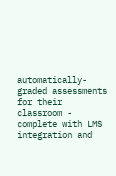automatically-graded assessments for their classroom - complete with LMS integration and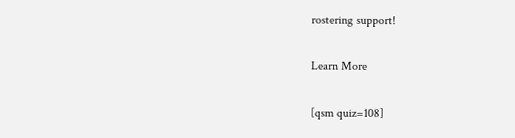rostering support!

Learn More

[qsm quiz=108]